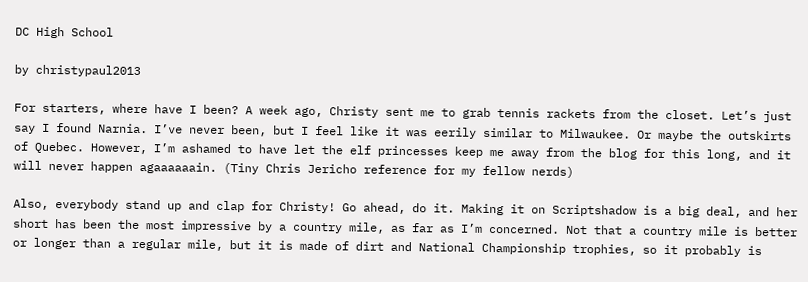DC High School

by christypaul2013

For starters, where have I been? A week ago, Christy sent me to grab tennis rackets from the closet. Let’s just say I found Narnia. I’ve never been, but I feel like it was eerily similar to Milwaukee. Or maybe the outskirts of Quebec. However, I’m ashamed to have let the elf princesses keep me away from the blog for this long, and it will never happen agaaaaaain. (Tiny Chris Jericho reference for my fellow nerds)

Also, everybody stand up and clap for Christy! Go ahead, do it. Making it on Scriptshadow is a big deal, and her short has been the most impressive by a country mile, as far as I’m concerned. Not that a country mile is better or longer than a regular mile, but it is made of dirt and National Championship trophies, so it probably is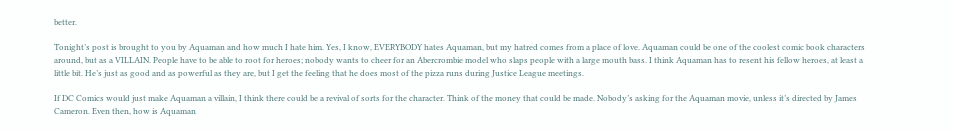better.

Tonight’s post is brought to you by Aquaman and how much I hate him. Yes, I know, EVERYBODY hates Aquaman, but my hatred comes from a place of love. Aquaman could be one of the coolest comic book characters around, but as a VILLAIN. People have to be able to root for heroes; nobody wants to cheer for an Abercrombie model who slaps people with a large mouth bass. I think Aquaman has to resent his fellow heroes, at least a little bit. He’s just as good and as powerful as they are, but I get the feeling that he does most of the pizza runs during Justice League meetings.

If DC Comics would just make Aquaman a villain, I think there could be a revival of sorts for the character. Think of the money that could be made. Nobody’s asking for the Aquaman movie, unless it’s directed by James Cameron. Even then, how is Aquaman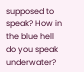supposed to speak? How in the blue hell do you speak underwater?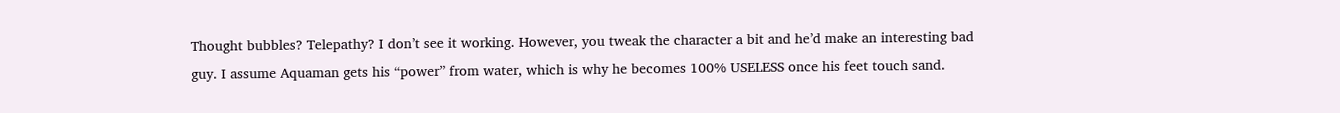Thought bubbles? Telepathy? I don’t see it working. However, you tweak the character a bit and he’d make an interesting bad guy. I assume Aquaman gets his “power” from water, which is why he becomes 100% USELESS once his feet touch sand.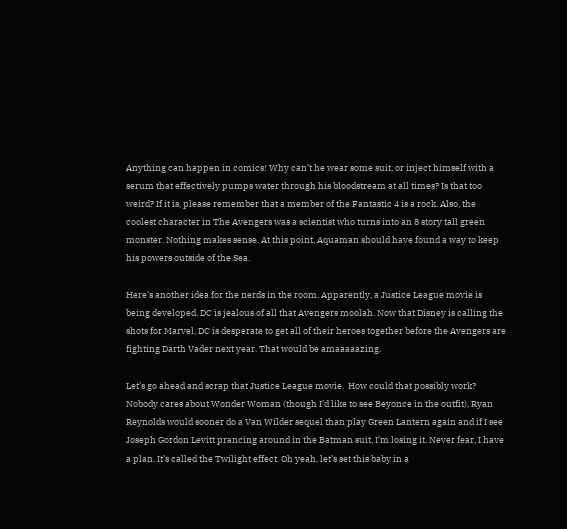Anything can happen in comics! Why can’t he wear some suit, or inject himself with a serum that effectively pumps water through his bloodstream at all times? Is that too weird? If it is, please remember that a member of the Fantastic 4 is a rock. Also, the coolest character in The Avengers was a scientist who turns into an 8 story tall green monster. Nothing makes sense. At this point, Aquaman should have found a way to keep his powers outside of the Sea.

Here’s another idea for the nerds in the room. Apparently, a Justice League movie is being developed. DC is jealous of all that Avengers moolah. Now that Disney is calling the shots for Marvel, DC is desperate to get all of their heroes together before the Avengers are fighting Darth Vader next year. That would be amaaaaazing.

Let’s go ahead and scrap that Justice League movie.  How could that possibly work? Nobody cares about Wonder Woman (though I’d like to see Beyonce in the outfit), Ryan Reynolds would sooner do a Van Wilder sequel than play Green Lantern again and if I see Joseph Gordon Levitt prancing around in the Batman suit, I’m losing it. Never fear, I have a plan. It’s called the Twilight effect. Oh yeah, let’s set this baby in a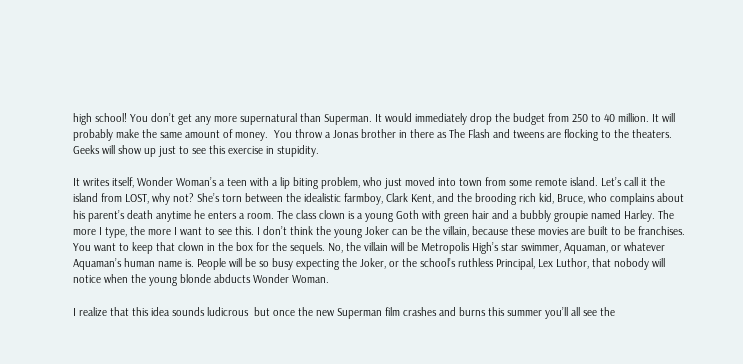high school! You don’t get any more supernatural than Superman. It would immediately drop the budget from 250 to 40 million. It will probably make the same amount of money.  You throw a Jonas brother in there as The Flash and tweens are flocking to the theaters. Geeks will show up just to see this exercise in stupidity.

It writes itself, Wonder Woman’s a teen with a lip biting problem, who just moved into town from some remote island. Let’s call it the island from LOST, why not? She’s torn between the idealistic farmboy, Clark Kent, and the brooding rich kid, Bruce, who complains about his parent’s death anytime he enters a room. The class clown is a young Goth with green hair and a bubbly groupie named Harley. The more I type, the more I want to see this. I don’t think the young Joker can be the villain, because these movies are built to be franchises. You want to keep that clown in the box for the sequels. No, the villain will be Metropolis High’s star swimmer, Aquaman, or whatever Aquaman’s human name is. People will be so busy expecting the Joker, or the school’s ruthless Principal, Lex Luthor, that nobody will notice when the young blonde abducts Wonder Woman.

I realize that this idea sounds ludicrous  but once the new Superman film crashes and burns this summer you’ll all see the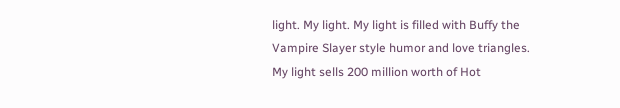light. My light. My light is filled with Buffy the Vampire Slayer style humor and love triangles. My light sells 200 million worth of Hot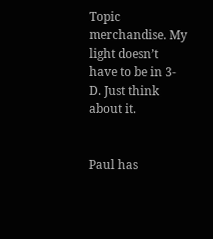Topic merchandise. My light doesn’t have to be in 3-D. Just think about it.


Paul has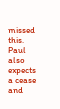missed this. Paul also expects a cease and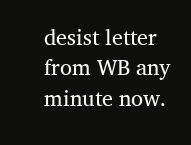desist letter from WB any minute now.